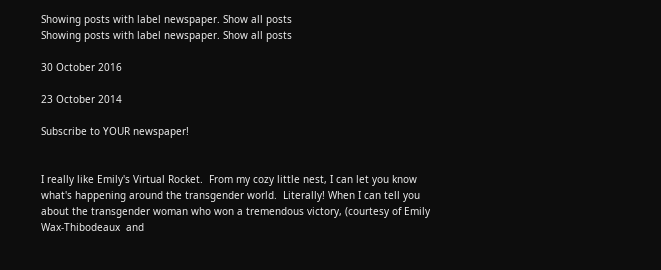Showing posts with label newspaper. Show all posts
Showing posts with label newspaper. Show all posts

30 October 2016

23 October 2014

Subscribe to YOUR newspaper!


I really like Emily's Virtual Rocket.  From my cozy little nest, I can let you know what's happening around the transgender world.  Literally! When I can tell you about the transgender woman who won a tremendous victory, (courtesy of Emily Wax-Thibodeaux  and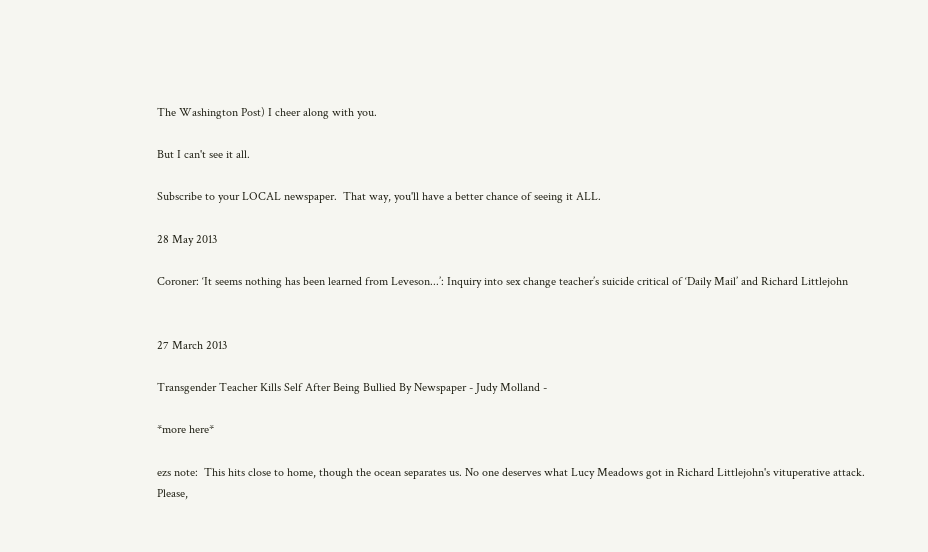The Washington Post) I cheer along with you.

But I can't see it all.

Subscribe to your LOCAL newspaper.  That way, you'll have a better chance of seeing it ALL.

28 May 2013

Coroner: ‘It seems nothing has been learned from Leveson...’: Inquiry into sex change teacher’s suicide critical of ‘Daily Mail’ and Richard Littlejohn


27 March 2013

Transgender Teacher Kills Self After Being Bullied By Newspaper - Judy Molland -

*more here*

ezs note:  This hits close to home, though the ocean separates us. No one deserves what Lucy Meadows got in Richard Littlejohn's vituperative attack.  Please,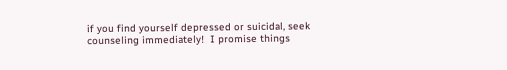if you find yourself depressed or suicidal, seek counseling immediately!  I promise things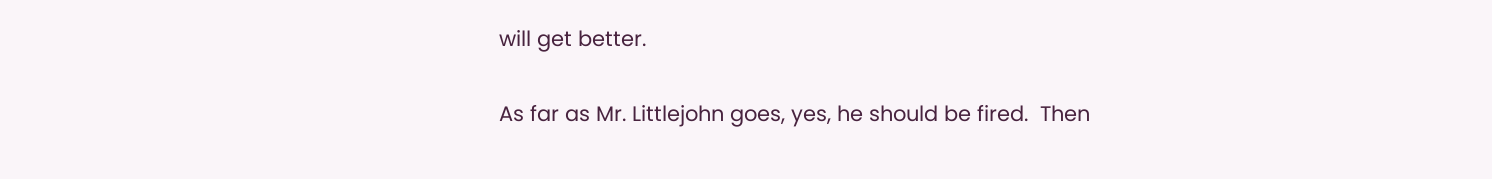will get better.

As far as Mr. Littlejohn goes, yes, he should be fired.  Then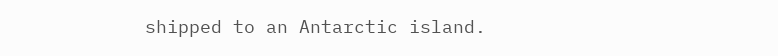shipped to an Antarctic island.